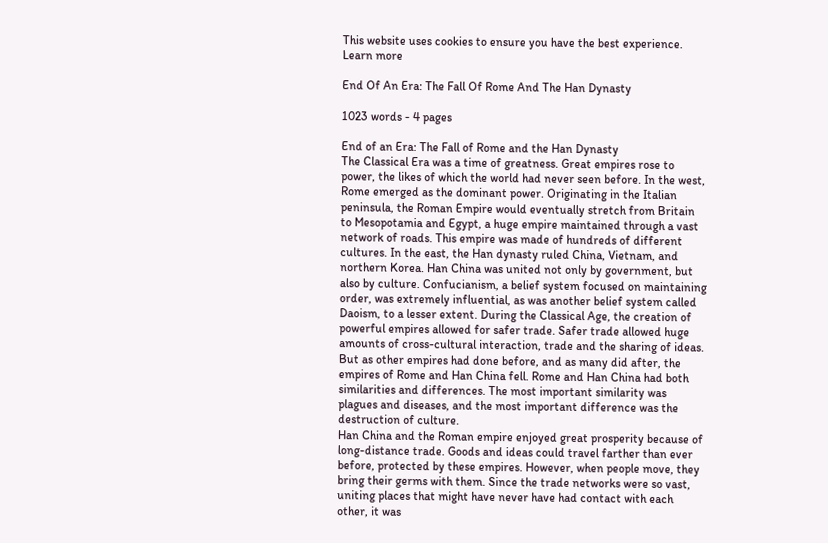This website uses cookies to ensure you have the best experience. Learn more

End Of An Era: The Fall Of Rome And The Han Dynasty

1023 words - 4 pages

End of an Era: The Fall of Rome and the Han Dynasty
The Classical Era was a time of greatness. Great empires rose to power, the likes of which the world had never seen before. In the west, Rome emerged as the dominant power. Originating in the Italian peninsula, the Roman Empire would eventually stretch from Britain to Mesopotamia and Egypt, a huge empire maintained through a vast network of roads. This empire was made of hundreds of different cultures. In the east, the Han dynasty ruled China, Vietnam, and northern Korea. Han China was united not only by government, but also by culture. Confucianism, a belief system focused on maintaining order, was extremely influential, as was another belief system called Daoism, to a lesser extent. During the Classical Age, the creation of powerful empires allowed for safer trade. Safer trade allowed huge amounts of cross-cultural interaction, trade and the sharing of ideas. But as other empires had done before, and as many did after, the empires of Rome and Han China fell. Rome and Han China had both similarities and differences. The most important similarity was plagues and diseases, and the most important difference was the destruction of culture.
Han China and the Roman empire enjoyed great prosperity because of long-distance trade. Goods and ideas could travel farther than ever before, protected by these empires. However, when people move, they bring their germs with them. Since the trade networks were so vast, uniting places that might have never have had contact with each other, it was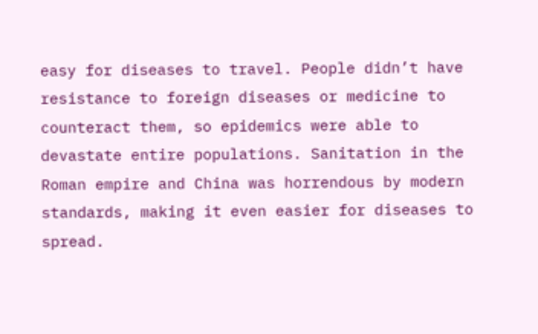easy for diseases to travel. People didn’t have resistance to foreign diseases or medicine to counteract them, so epidemics were able to devastate entire populations. Sanitation in the Roman empire and China was horrendous by modern standards, making it even easier for diseases to spread.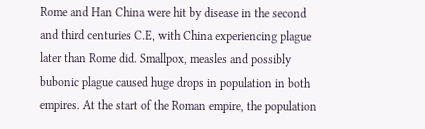Rome and Han China were hit by disease in the second and third centuries C.E, with China experiencing plague later than Rome did. Smallpox, measles and possibly bubonic plague caused huge drops in population in both empires. At the start of the Roman empire, the population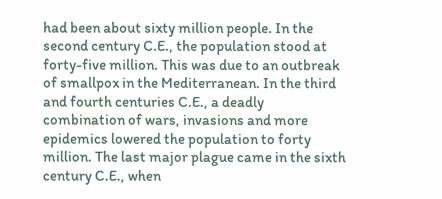had been about sixty million people. In the second century C.E., the population stood at forty-five million. This was due to an outbreak of smallpox in the Mediterranean. In the third and fourth centuries C.E., a deadly combination of wars, invasions and more epidemics lowered the population to forty million. The last major plague came in the sixth century C.E., when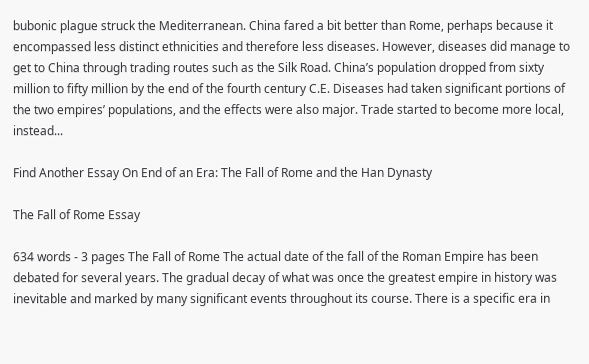bubonic plague struck the Mediterranean. China fared a bit better than Rome, perhaps because it encompassed less distinct ethnicities and therefore less diseases. However, diseases did manage to get to China through trading routes such as the Silk Road. China’s population dropped from sixty million to fifty million by the end of the fourth century C.E. Diseases had taken significant portions of the two empires’ populations, and the effects were also major. Trade started to become more local, instead...

Find Another Essay On End of an Era: The Fall of Rome and the Han Dynasty

The Fall of Rome Essay

634 words - 3 pages The Fall of Rome The actual date of the fall of the Roman Empire has been debated for several years. The gradual decay of what was once the greatest empire in history was inevitable and marked by many significant events throughout its course. There is a specific era in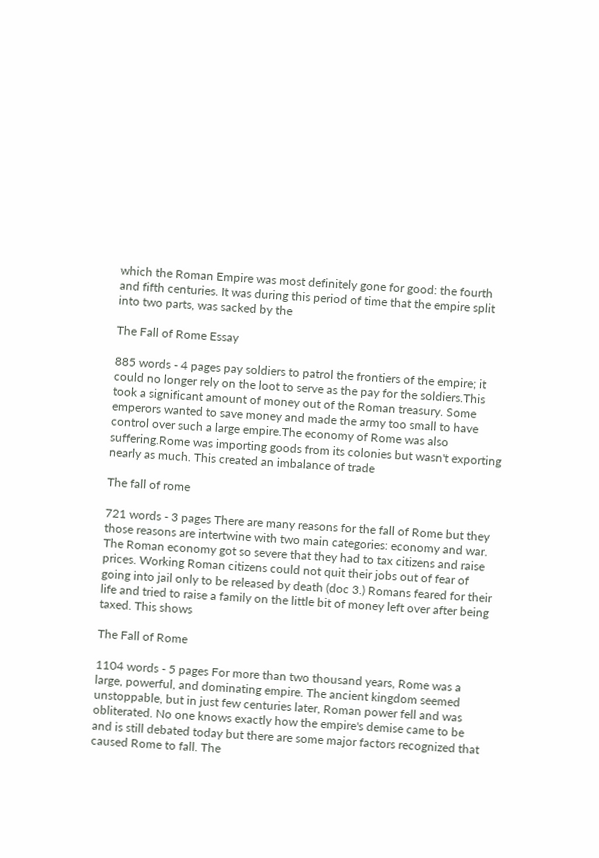which the Roman Empire was most definitely gone for good: the fourth and fifth centuries. It was during this period of time that the empire split into two parts, was sacked by the

The Fall of Rome Essay

885 words - 4 pages pay soldiers to patrol the frontiers of the empire; it could no longer rely on the loot to serve as the pay for the soldiers.This took a significant amount of money out of the Roman treasury. Some emperors wanted to save money and made the army too small to have control over such a large empire.The economy of Rome was also suffering.Rome was importing goods from its colonies but wasn't exporting nearly as much. This created an imbalance of trade

The fall of rome

721 words - 3 pages There are many reasons for the fall of Rome but they those reasons are intertwine with two main categories: economy and war. The Roman economy got so severe that they had to tax citizens and raise prices. Working Roman citizens could not quit their jobs out of fear of going into jail only to be released by death (doc 3.) Romans feared for their life and tried to raise a family on the little bit of money left over after being taxed. This shows

The Fall of Rome

1104 words - 5 pages For more than two thousand years, Rome was a large, powerful, and dominating empire. The ancient kingdom seemed unstoppable, but in just few centuries later, Roman power fell and was obliterated. No one knows exactly how the empire's demise came to be and is still debated today but there are some major factors recognized that caused Rome to fall. The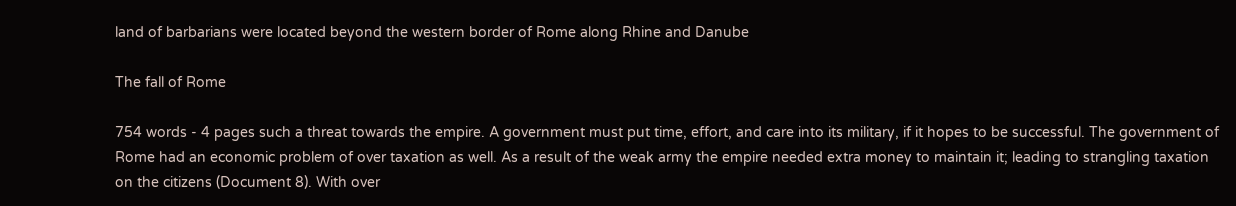land of barbarians were located beyond the western border of Rome along Rhine and Danube

The fall of Rome

754 words - 4 pages such a threat towards the empire. A government must put time, effort, and care into its military, if it hopes to be successful. The government of Rome had an economic problem of over taxation as well. As a result of the weak army the empire needed extra money to maintain it; leading to strangling taxation on the citizens (Document 8). With over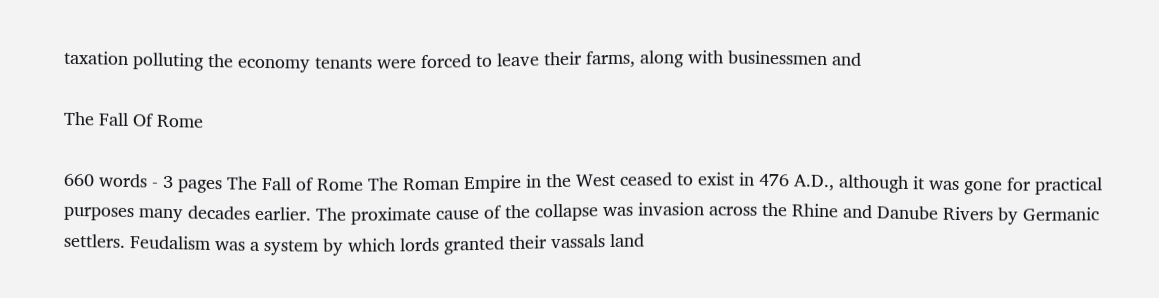taxation polluting the economy tenants were forced to leave their farms, along with businessmen and

The Fall Of Rome

660 words - 3 pages The Fall of Rome The Roman Empire in the West ceased to exist in 476 A.D., although it was gone for practical purposes many decades earlier. The proximate cause of the collapse was invasion across the Rhine and Danube Rivers by Germanic settlers. Feudalism was a system by which lords granted their vassals land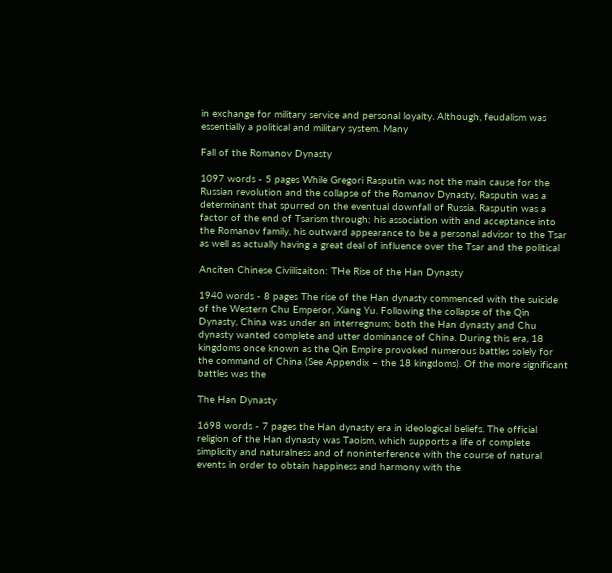in exchange for military service and personal loyalty. Although, feudalism was essentially a political and military system. Many

Fall of the Romanov Dynasty

1097 words - 5 pages While Gregori Rasputin was not the main cause for the Russian revolution and the collapse of the Romanov Dynasty, Rasputin was a determinant that spurred on the eventual downfall of Russia. Rasputin was a factor of the end of Tsarism through; his association with and acceptance into the Romanov family, his outward appearance to be a personal advisor to the Tsar as well as actually having a great deal of influence over the Tsar and the political

Anciten Chinese Civiilizaiton: THe Rise of the Han Dynasty

1940 words - 8 pages The rise of the Han dynasty commenced with the suicide of the Western Chu Emperor, Xiang Yu. Following the collapse of the Qin Dynasty, China was under an interregnum; both the Han dynasty and Chu dynasty wanted complete and utter dominance of China. During this era, 18 kingdoms once known as the Qin Empire provoked numerous battles solely for the command of China (See Appendix – the 18 kingdoms). Of the more significant battles was the

The Han Dynasty

1698 words - 7 pages the Han dynasty era in ideological beliefs. The official religion of the Han dynasty was Taoism, which supports a life of complete simplicity and naturalness and of noninterference with the course of natural events in order to obtain happiness and harmony with the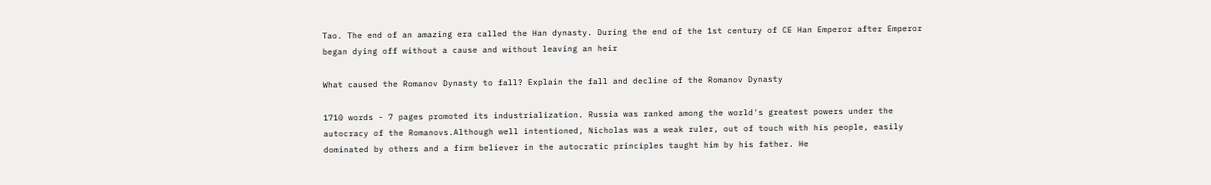Tao. The end of an amazing era called the Han dynasty. During the end of the 1st century of CE Han Emperor after Emperor began dying off without a cause and without leaving an heir

What caused the Romanov Dynasty to fall? Explain the fall and decline of the Romanov Dynasty

1710 words - 7 pages promoted its industrialization. Russia was ranked among the world's greatest powers under the autocracy of the Romanovs.Although well intentioned, Nicholas was a weak ruler, out of touch with his people, easily dominated by others and a firm believer in the autocratic principles taught him by his father. He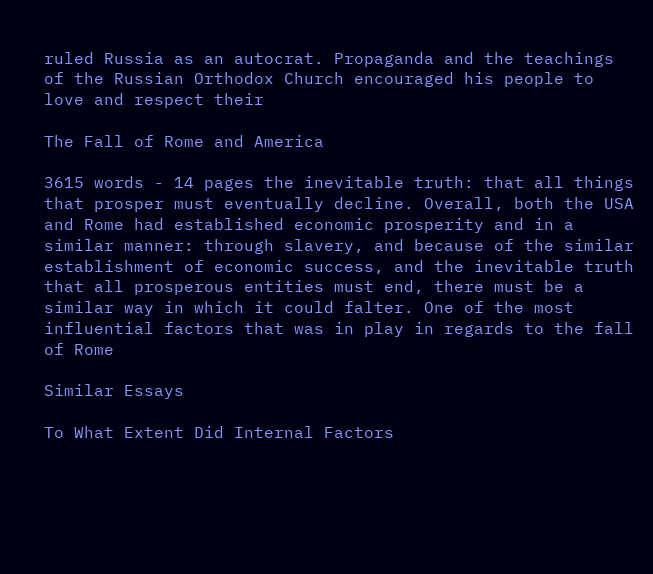ruled Russia as an autocrat. Propaganda and the teachings of the Russian Orthodox Church encouraged his people to love and respect their

The Fall of Rome and America

3615 words - 14 pages the inevitable truth: that all things that prosper must eventually decline. Overall, both the USA and Rome had established economic prosperity and in a similar manner: through slavery, and because of the similar establishment of economic success, and the inevitable truth that all prosperous entities must end, there must be a similar way in which it could falter. One of the most influential factors that was in play in regards to the fall of Rome

Similar Essays

To What Extent Did Internal Factors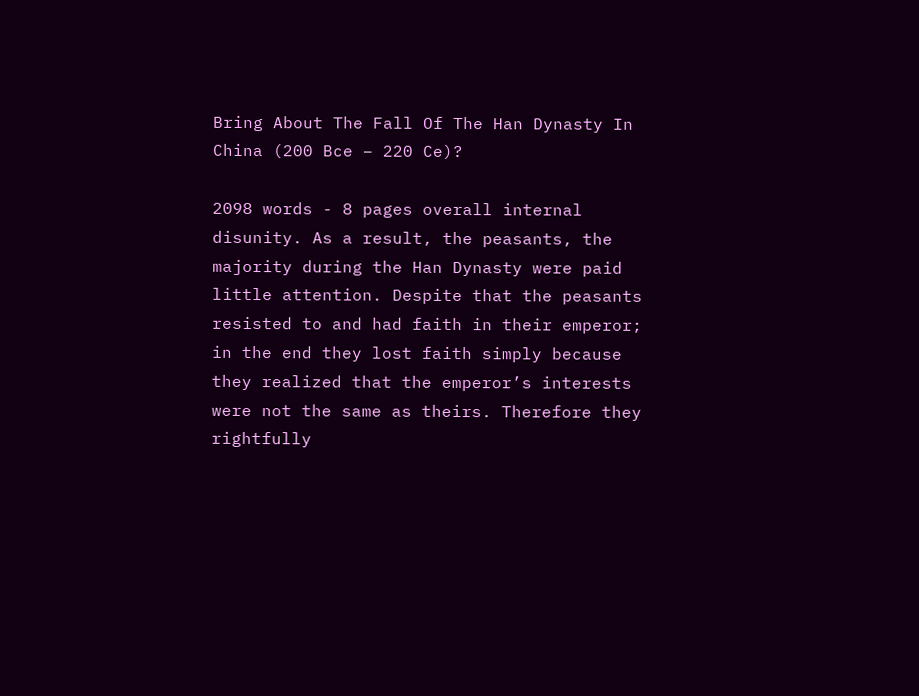Bring About The Fall Of The Han Dynasty In China (200 Bce – 220 Ce)?

2098 words - 8 pages overall internal disunity. As a result, the peasants, the majority during the Han Dynasty were paid little attention. Despite that the peasants resisted to and had faith in their emperor; in the end they lost faith simply because they realized that the emperor’s interests were not the same as theirs. Therefore they rightfully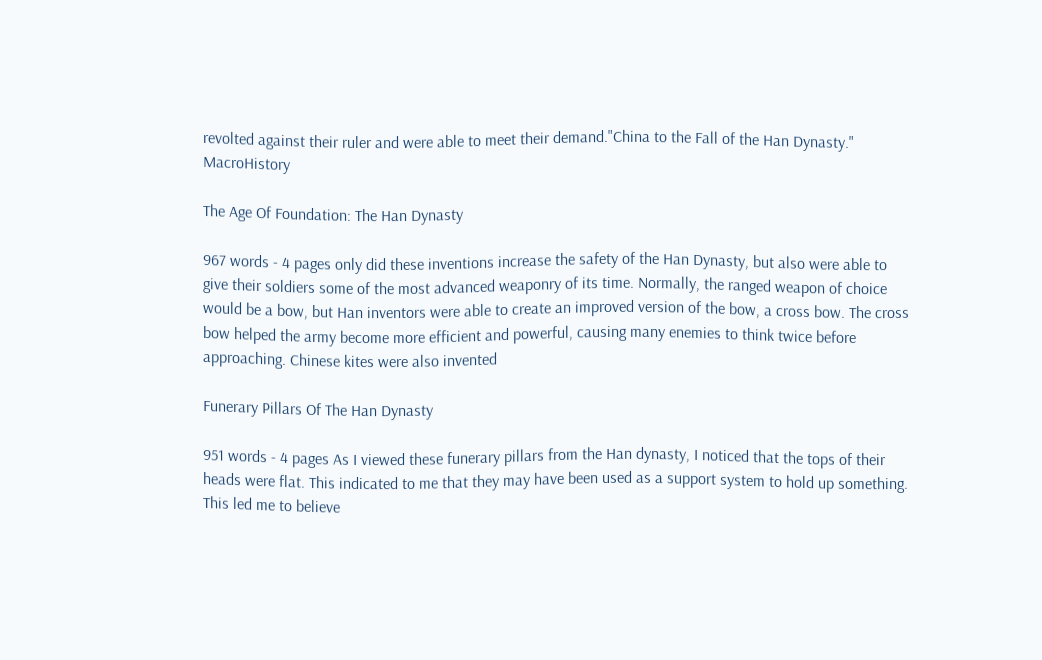revolted against their ruler and were able to meet their demand."China to the Fall of the Han Dynasty." MacroHistory

The Age Of Foundation: The Han Dynasty

967 words - 4 pages only did these inventions increase the safety of the Han Dynasty, but also were able to give their soldiers some of the most advanced weaponry of its time. Normally, the ranged weapon of choice would be a bow, but Han inventors were able to create an improved version of the bow, a cross bow. The cross bow helped the army become more efficient and powerful, causing many enemies to think twice before approaching. Chinese kites were also invented

Funerary Pillars Of The Han Dynasty

951 words - 4 pages As I viewed these funerary pillars from the Han dynasty, I noticed that the tops of their heads were flat. This indicated to me that they may have been used as a support system to hold up something. This led me to believe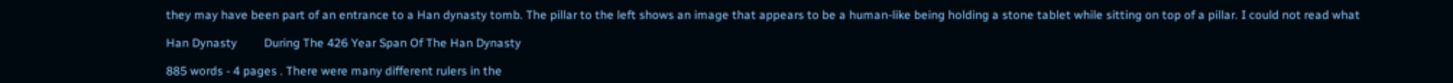they may have been part of an entrance to a Han dynasty tomb. The pillar to the left shows an image that appears to be a human-like being holding a stone tablet while sitting on top of a pillar. I could not read what

Han Dynasty         During The 426 Year Span Of The Han Dynasty

885 words - 4 pages . There were many different rulers in the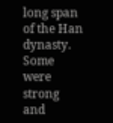long span of the Han dynasty. Some were strong and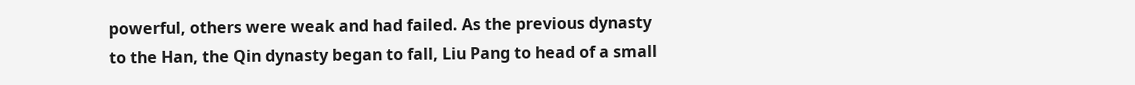powerful, others were weak and had failed. As the previous dynasty to the Han, the Qin dynasty began to fall, Liu Pang to head of a small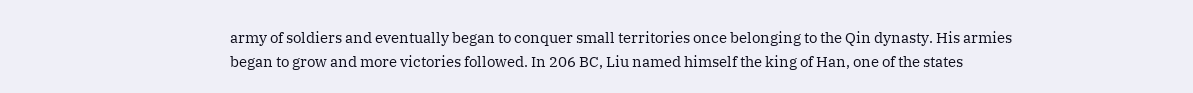army of soldiers and eventually began to conquer small territories once belonging to the Qin dynasty. His armies began to grow and more victories followed. In 206 BC, Liu named himself the king of Han, one of the states